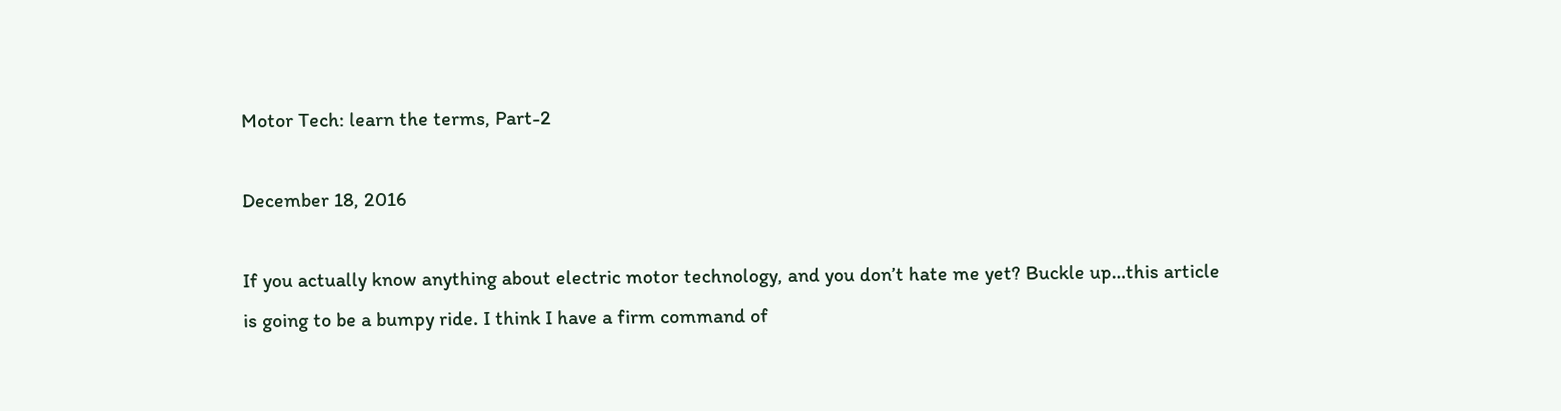Motor Tech: learn the terms, Part-2

December 18, 2016

If you actually know anything about electric motor technology, and you don’t hate me yet? Buckle up…this article is going to be a bumpy ride. I think I have a firm command of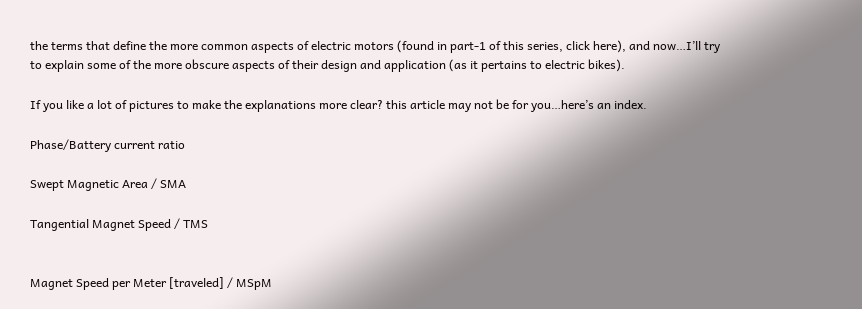the terms that define the more common aspects of electric motors (found in part-1 of this series, click here), and now…I’ll try to explain some of the more obscure aspects of their design and application (as it pertains to electric bikes).

If you like a lot of pictures to make the explanations more clear? this article may not be for you…here’s an index.

Phase/Battery current ratio

Swept Magnetic Area / SMA

Tangential Magnet Speed / TMS


Magnet Speed per Meter [traveled] / MSpM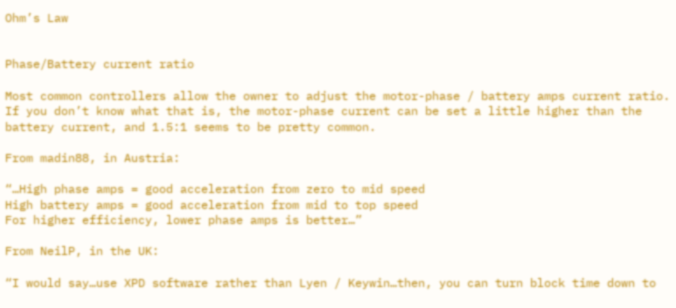Ohm’s Law


Phase/Battery current ratio

Most common controllers allow the owner to adjust the motor-phase / battery amps current ratio. If you don’t know what that is, the motor-phase current can be set a little higher than the battery current, and 1.5:1 seems to be pretty common.

From madin88, in Austria:

“…High phase amps = good acceleration from zero to mid speed
High battery amps = good acceleration from mid to top speed
For higher efficiency, lower phase amps is better…”

From NeilP, in the UK:

“I would say…use XPD software rather than Lyen / Keywin…then, you can turn block time down to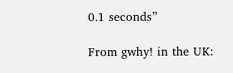0.1 seconds”

From gwhy! in the UK: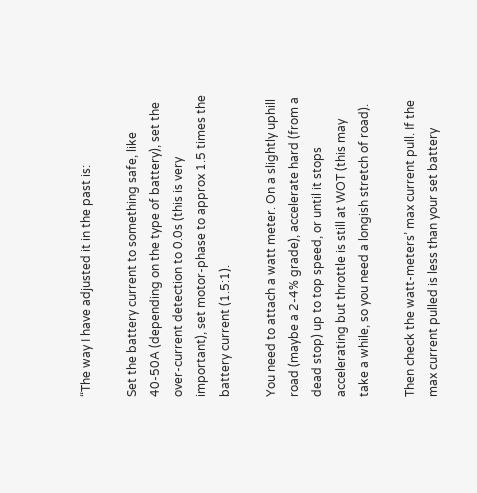“The way I have adjusted it in the past is:

Set the battery current to something safe, like 40-50A (depending on the type of battery), set the over-current detection to 0.0s (this is very important), set motor-phase to approx 1.5 times the battery current (1.5:1).

You need to attach a watt meter. On a slightly uphill road (maybe a 2-4% grade), accelerate hard (from a dead stop) up to top speed, or until it stops accelerating but throttle is still at WOT (this may take a while, so you need a longish stretch of road).

Then check the watt-meters’ max current pull. If the max current pulled is less than your set battery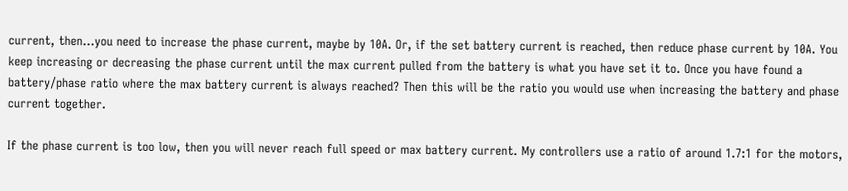current, then…you need to increase the phase current, maybe by 10A. Or, if the set battery current is reached, then reduce phase current by 10A. You keep increasing or decreasing the phase current until the max current pulled from the battery is what you have set it to. Once you have found a battery/phase ratio where the max battery current is always reached? Then this will be the ratio you would use when increasing the battery and phase current together.

If the phase current is too low, then you will never reach full speed or max battery current. My controllers use a ratio of around 1.7:1 for the motors,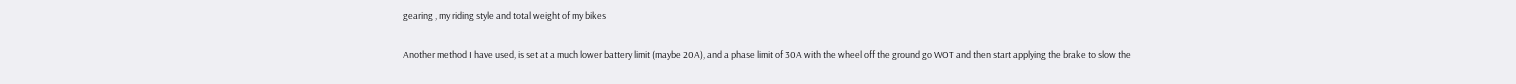gearing , my riding style and total weight of my bikes

Another method I have used, is set at a much lower battery limit (maybe 20A), and a phase limit of 30A with the wheel off the ground go WOT and then start applying the brake to slow the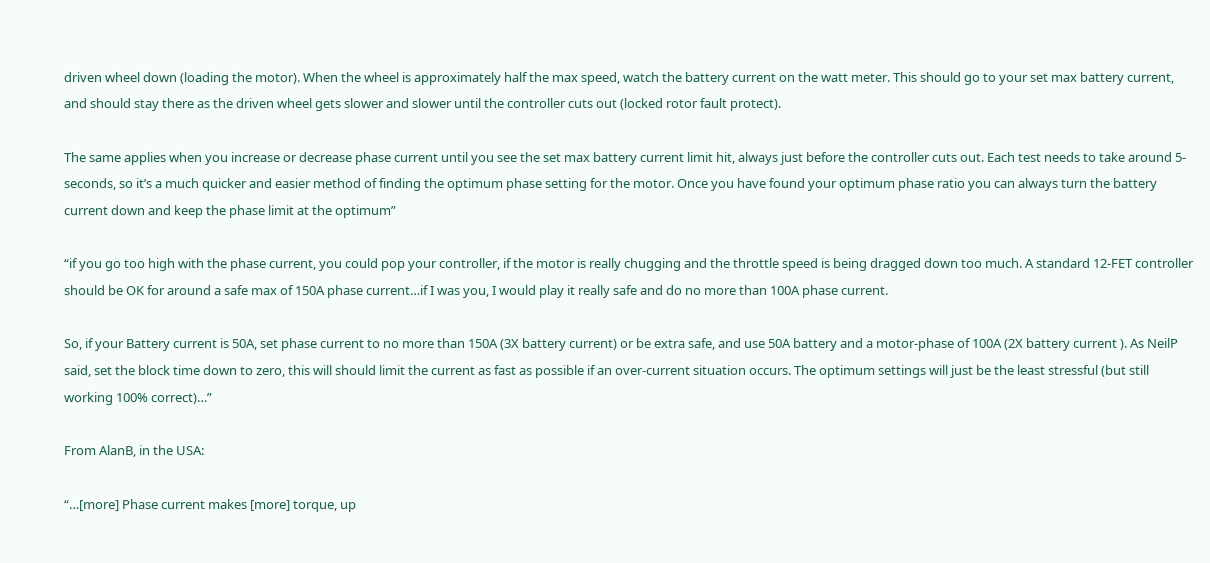driven wheel down (loading the motor). When the wheel is approximately half the max speed, watch the battery current on the watt meter. This should go to your set max battery current, and should stay there as the driven wheel gets slower and slower until the controller cuts out (locked rotor fault protect).

The same applies when you increase or decrease phase current until you see the set max battery current limit hit, always just before the controller cuts out. Each test needs to take around 5-seconds, so it’s a much quicker and easier method of finding the optimum phase setting for the motor. Once you have found your optimum phase ratio you can always turn the battery current down and keep the phase limit at the optimum”

“if you go too high with the phase current, you could pop your controller, if the motor is really chugging and the throttle speed is being dragged down too much. A standard 12-FET controller should be OK for around a safe max of 150A phase current…if I was you, I would play it really safe and do no more than 100A phase current.

So, if your Battery current is 50A, set phase current to no more than 150A (3X battery current) or be extra safe, and use 50A battery and a motor-phase of 100A (2X battery current ). As NeilP said, set the block time down to zero, this will should limit the current as fast as possible if an over-current situation occurs. The optimum settings will just be the least stressful (but still working 100% correct)…”

From AlanB, in the USA:

“…[more] Phase current makes [more] torque, up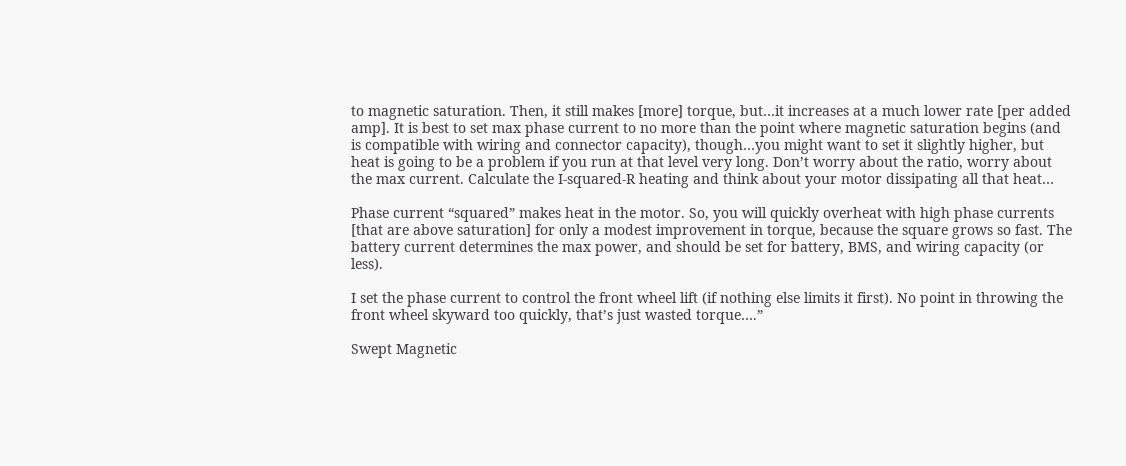to magnetic saturation. Then, it still makes [more] torque, but…it increases at a much lower rate [per added amp]. It is best to set max phase current to no more than the point where magnetic saturation begins (and is compatible with wiring and connector capacity), though…you might want to set it slightly higher, but heat is going to be a problem if you run at that level very long. Don’t worry about the ratio, worry about the max current. Calculate the I-squared-R heating and think about your motor dissipating all that heat…

Phase current “squared” makes heat in the motor. So, you will quickly overheat with high phase currents [that are above saturation] for only a modest improvement in torque, because the square grows so fast. The battery current determines the max power, and should be set for battery, BMS, and wiring capacity (or less).

I set the phase current to control the front wheel lift (if nothing else limits it first). No point in throwing the front wheel skyward too quickly, that’s just wasted torque….”

Swept Magnetic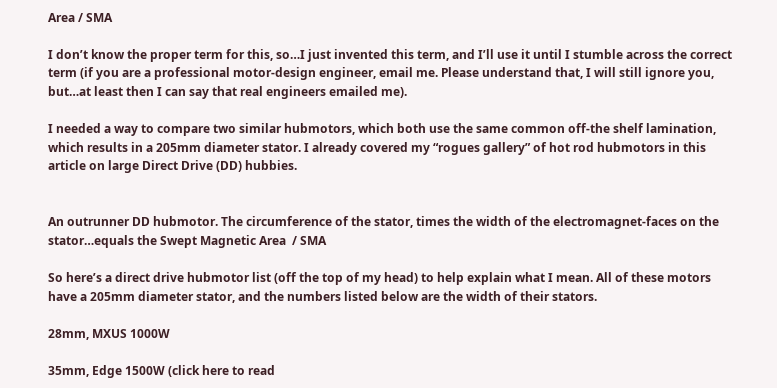Area / SMA

I don’t know the proper term for this, so…I just invented this term, and I’ll use it until I stumble across the correct term (if you are a professional motor-design engineer, email me. Please understand that, I will still ignore you, but…at least then I can say that real engineers emailed me).

I needed a way to compare two similar hubmotors, which both use the same common off-the shelf lamination, which results in a 205mm diameter stator. I already covered my “rogues gallery” of hot rod hubmotors in this article on large Direct Drive (DD) hubbies.


An outrunner DD hubmotor. The circumference of the stator, times the width of the electromagnet-faces on the stator…equals the Swept Magnetic Area  / SMA

So here’s a direct drive hubmotor list (off the top of my head) to help explain what I mean. All of these motors have a 205mm diameter stator, and the numbers listed below are the width of their stators.

28mm, MXUS 1000W

35mm, Edge 1500W (click here to read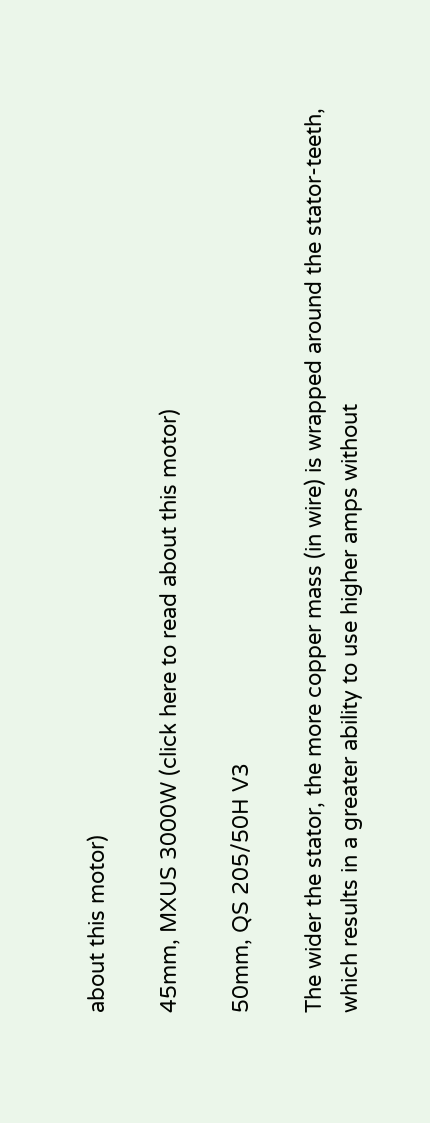about this motor)

45mm, MXUS 3000W (click here to read about this motor)

50mm, QS 205/50H V3

The wider the stator, the more copper mass (in wire) is wrapped around the stator-teeth, which results in a greater ability to use higher amps without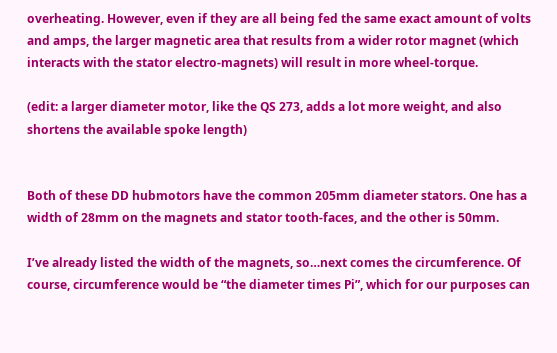overheating. However, even if they are all being fed the same exact amount of volts and amps, the larger magnetic area that results from a wider rotor magnet (which interacts with the stator electro-magnets) will result in more wheel-torque.

(edit: a larger diameter motor, like the QS 273, adds a lot more weight, and also shortens the available spoke length)


Both of these DD hubmotors have the common 205mm diameter stators. One has a width of 28mm on the magnets and stator tooth-faces, and the other is 50mm.

I’ve already listed the width of the magnets, so…next comes the circumference. Of course, circumference would be “the diameter times Pi”, which for our purposes can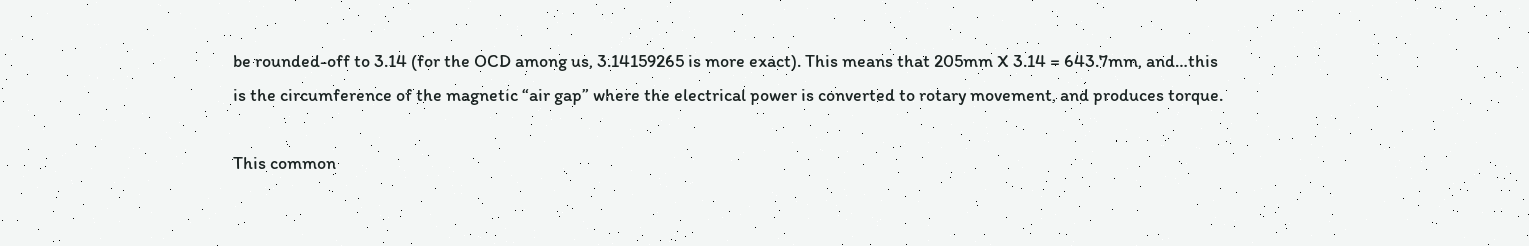be rounded-off to 3.14 (for the OCD among us, 3.14159265 is more exact). This means that 205mm X 3.14 = 643.7mm, and…this is the circumference of the magnetic “air gap” where the electrical power is converted to rotary movement, and produces torque.

This common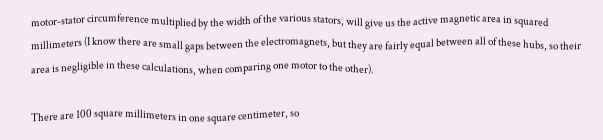motor-stator circumference multiplied by the width of the various stators, will give us the active magnetic area in squared millimeters (I know there are small gaps between the electromagnets, but they are fairly equal between all of these hubs, so their area is negligible in these calculations, when comparing one motor to the other).

There are 100 square millimeters in one square centimeter, so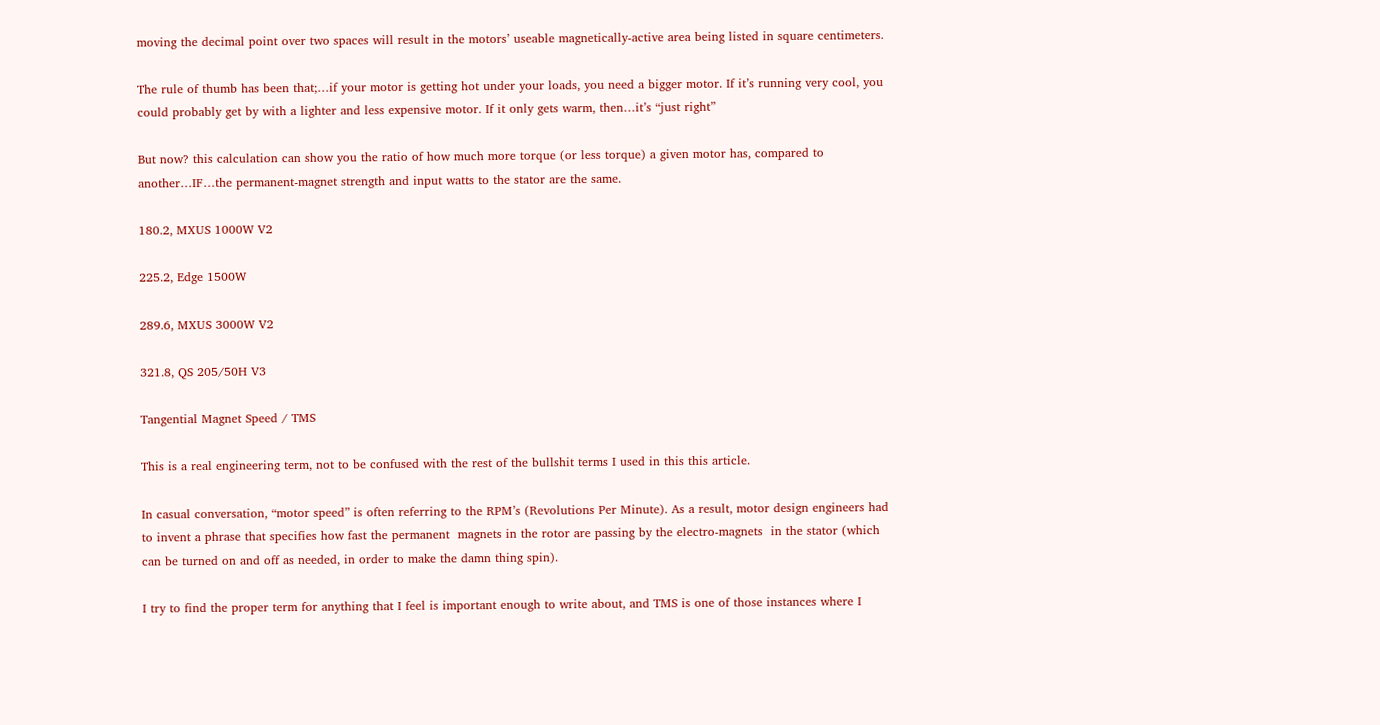moving the decimal point over two spaces will result in the motors’ useable magnetically-active area being listed in square centimeters.

The rule of thumb has been that;…if your motor is getting hot under your loads, you need a bigger motor. If it’s running very cool, you could probably get by with a lighter and less expensive motor. If it only gets warm, then…it’s “just right”

But now? this calculation can show you the ratio of how much more torque (or less torque) a given motor has, compared to another…IF…the permanent-magnet strength and input watts to the stator are the same.

180.2, MXUS 1000W V2

225.2, Edge 1500W

289.6, MXUS 3000W V2

321.8, QS 205/50H V3

Tangential Magnet Speed / TMS

This is a real engineering term, not to be confused with the rest of the bullshit terms I used in this this article.

In casual conversation, “motor speed” is often referring to the RPM’s (Revolutions Per Minute). As a result, motor design engineers had to invent a phrase that specifies how fast the permanent  magnets in the rotor are passing by the electro-magnets  in the stator (which can be turned on and off as needed, in order to make the damn thing spin).

I try to find the proper term for anything that I feel is important enough to write about, and TMS is one of those instances where I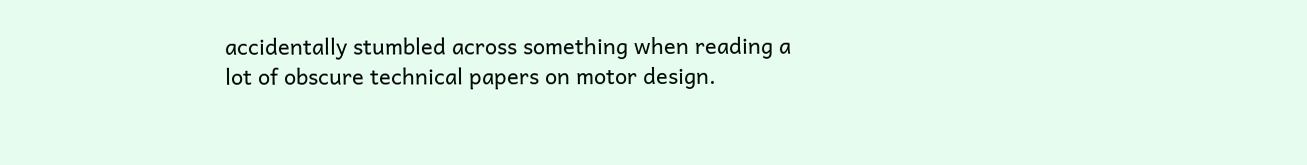accidentally stumbled across something when reading a lot of obscure technical papers on motor design.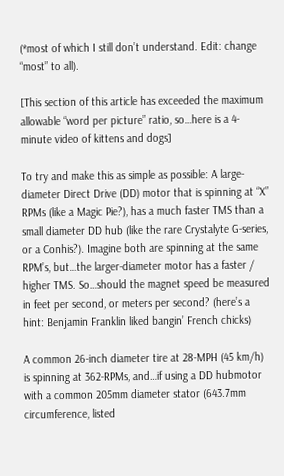(*most of which I still don’t understand. Edit: change “most” to all).

[This section of this article has exceeded the maximum allowable “word per picture” ratio, so…here is a 4-minute video of kittens and dogs]

To try and make this as simple as possible: A large-diameter Direct Drive (DD) motor that is spinning at “X” RPMs (like a Magic Pie?), has a much faster TMS than a small diameter DD hub (like the rare Crystalyte G-series, or a Conhis?). Imagine both are spinning at the same RPM’s, but…the larger-diameter motor has a faster / higher TMS. So…should the magnet speed be measured in feet per second, or meters per second? (here’s a hint: Benjamin Franklin liked bangin’ French chicks)

A common 26-inch diameter tire at 28-MPH (45 km/h) is spinning at 362-RPMs, and…if using a DD hubmotor with a common 205mm diameter stator (643.7mm circumference, listed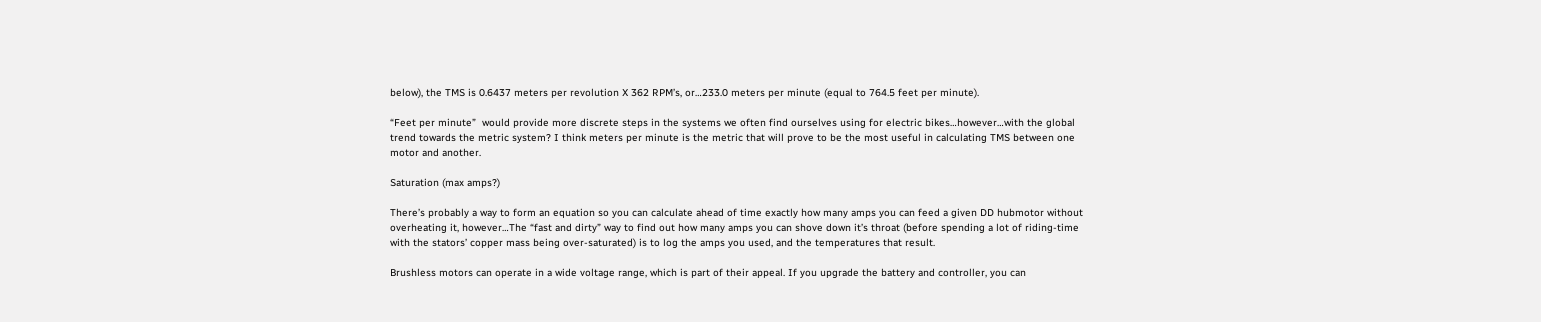below), the TMS is 0.6437 meters per revolution X 362 RPM’s, or…233.0 meters per minute (equal to 764.5 feet per minute).

“Feet per minute”  would provide more discrete steps in the systems we often find ourselves using for electric bikes…however…with the global trend towards the metric system? I think meters per minute is the metric that will prove to be the most useful in calculating TMS between one motor and another.

Saturation (max amps?)

There’s probably a way to form an equation so you can calculate ahead of time exactly how many amps you can feed a given DD hubmotor without overheating it, however…The “fast and dirty” way to find out how many amps you can shove down it’s throat (before spending a lot of riding-time with the stators’ copper mass being over-saturated) is to log the amps you used, and the temperatures that result.

Brushless motors can operate in a wide voltage range, which is part of their appeal. If you upgrade the battery and controller, you can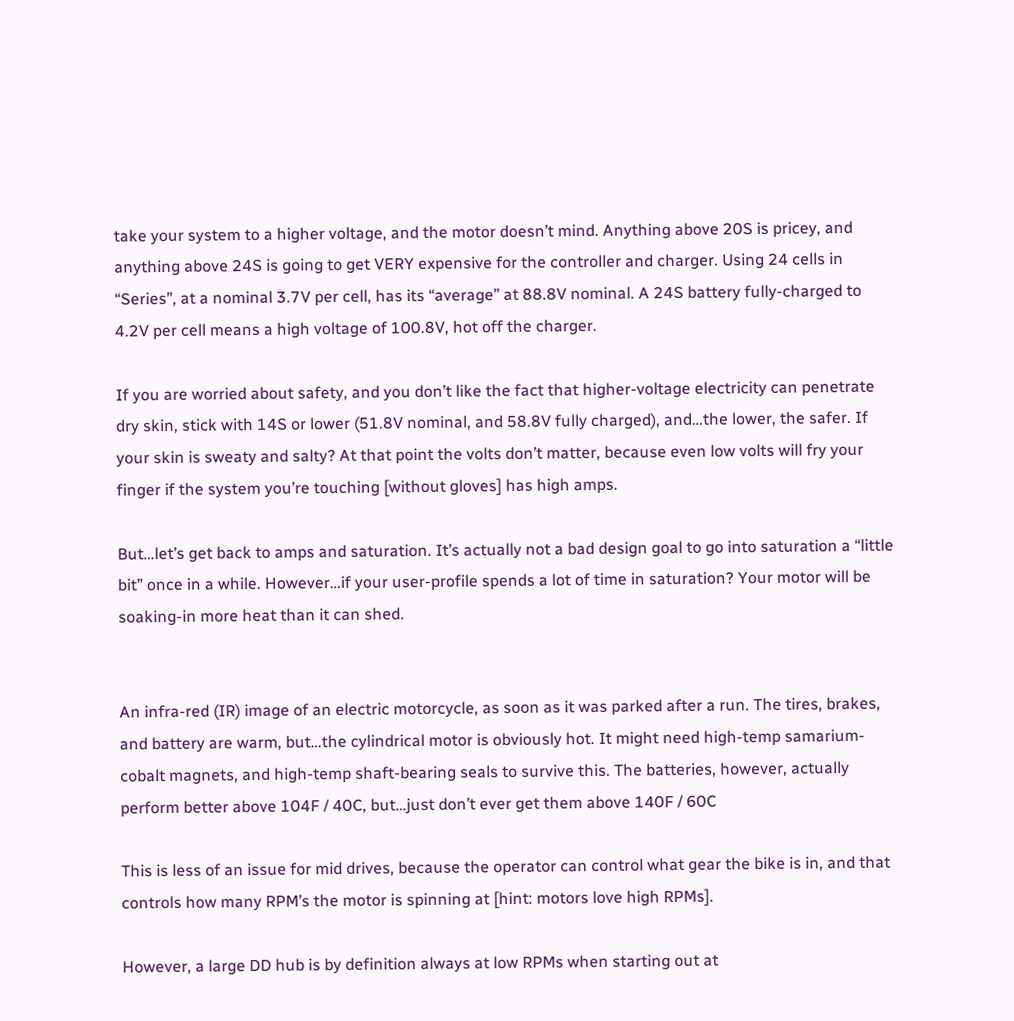take your system to a higher voltage, and the motor doesn’t mind. Anything above 20S is pricey, and anything above 24S is going to get VERY expensive for the controller and charger. Using 24 cells in “Series”, at a nominal 3.7V per cell, has its “average” at 88.8V nominal. A 24S battery fully-charged to 4.2V per cell means a high voltage of 100.8V, hot off the charger.

If you are worried about safety, and you don’t like the fact that higher-voltage electricity can penetrate dry skin, stick with 14S or lower (51.8V nominal, and 58.8V fully charged), and…the lower, the safer. If your skin is sweaty and salty? At that point the volts don’t matter, because even low volts will fry your finger if the system you’re touching [without gloves] has high amps.

But…let’s get back to amps and saturation. It’s actually not a bad design goal to go into saturation a “little bit” once in a while. However…if your user-profile spends a lot of time in saturation? Your motor will be soaking-in more heat than it can shed.


An infra-red (IR) image of an electric motorcycle, as soon as it was parked after a run. The tires, brakes, and battery are warm, but…the cylindrical motor is obviously hot. It might need high-temp samarium-cobalt magnets, and high-temp shaft-bearing seals to survive this. The batteries, however, actually perform better above 104F / 40C, but…just don’t ever get them above 140F / 60C

This is less of an issue for mid drives, because the operator can control what gear the bike is in, and that  controls how many RPM’s the motor is spinning at [hint: motors love high RPMs].

However, a large DD hub is by definition always at low RPMs when starting out at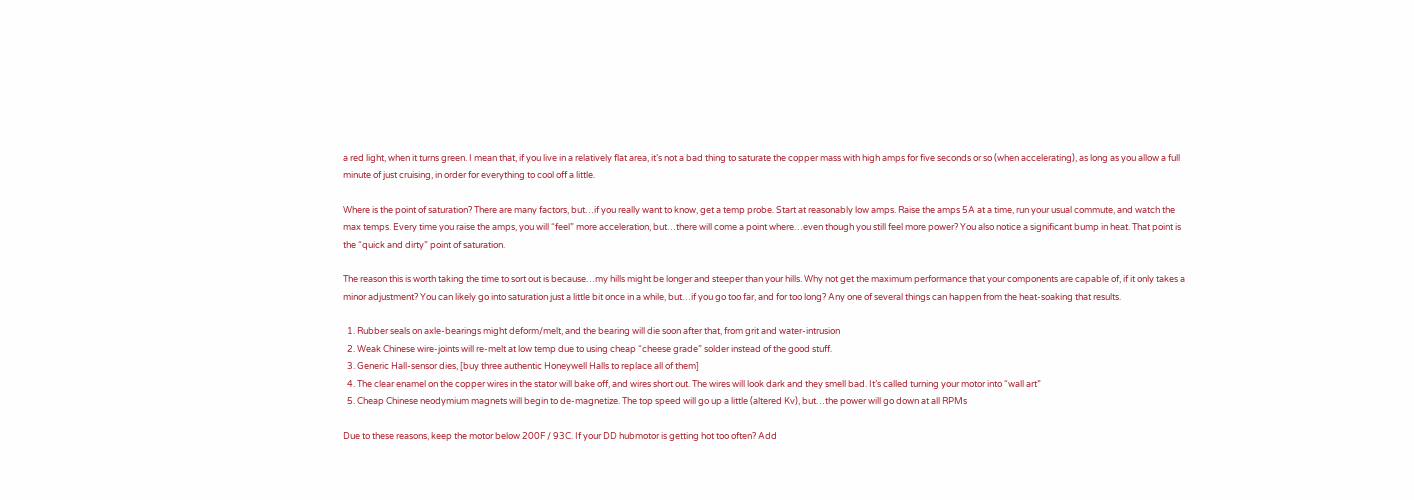a red light, when it turns green. I mean that, if you live in a relatively flat area, it’s not a bad thing to saturate the copper mass with high amps for five seconds or so (when accelerating), as long as you allow a full minute of just cruising, in order for everything to cool off a little.

Where is the point of saturation? There are many factors, but…if you really want to know, get a temp probe. Start at reasonably low amps. Raise the amps 5A at a time, run your usual commute, and watch the max temps. Every time you raise the amps, you will “feel” more acceleration, but…there will come a point where…even though you still feel more power? You also notice a significant bump in heat. That point is the “quick and dirty” point of saturation.

The reason this is worth taking the time to sort out is because…my hills might be longer and steeper than your hills. Why not get the maximum performance that your components are capable of, if it only takes a minor adjustment? You can likely go into saturation just a little bit once in a while, but…if you go too far, and for too long? Any one of several things can happen from the heat-soaking that results.

  1. Rubber seals on axle-bearings might deform/melt, and the bearing will die soon after that, from grit and water-intrusion
  2. Weak Chinese wire-joints will re-melt at low temp due to using cheap “cheese grade” solder instead of the good stuff.
  3. Generic Hall-sensor dies, [buy three authentic Honeywell Halls to replace all of them]
  4. The clear enamel on the copper wires in the stator will bake off, and wires short out. The wires will look dark and they smell bad. It’s called turning your motor into “wall art”
  5. Cheap Chinese neodymium magnets will begin to de-magnetize. The top speed will go up a little (altered Kv), but…the power will go down at all RPMs

Due to these reasons, keep the motor below 200F / 93C. If your DD hubmotor is getting hot too often? Add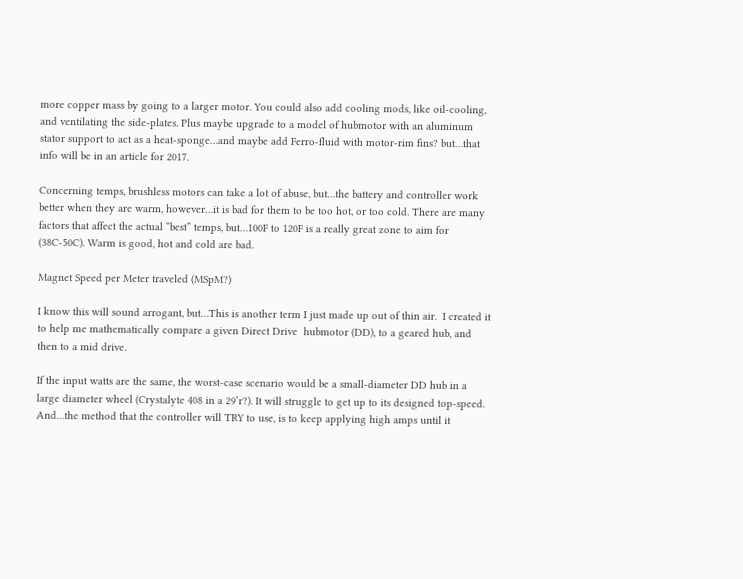more copper mass by going to a larger motor. You could also add cooling mods, like oil-cooling, and ventilating the side-plates. Plus maybe upgrade to a model of hubmotor with an aluminum stator support to act as a heat-sponge…and maybe add Ferro-fluid with motor-rim fins? but…that info will be in an article for 2017.

Concerning temps, brushless motors can take a lot of abuse, but…the battery and controller work better when they are warm, however…it is bad for them to be too hot, or too cold. There are many factors that affect the actual “best” temps, but…100F to 120F is a really great zone to aim for (38C-50C). Warm is good, hot and cold are bad.

Magnet Speed per Meter traveled (MSpM?)

I know this will sound arrogant, but…This is another term I just made up out of thin air.  I created it to help me mathematically compare a given Direct Drive  hubmotor (DD), to a geared hub, and then to a mid drive.

If the input watts are the same, the worst-case scenario would be a small-diameter DD hub in a large diameter wheel (Crystalyte 408 in a 29’r?). It will struggle to get up to its designed top-speed. And…the method that the controller will TRY to use, is to keep applying high amps until it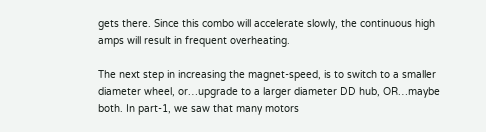gets there. Since this combo will accelerate slowly, the continuous high amps will result in frequent overheating.

The next step in increasing the magnet-speed, is to switch to a smaller diameter wheel, or…upgrade to a larger diameter DD hub, OR…maybe both. In part-1, we saw that many motors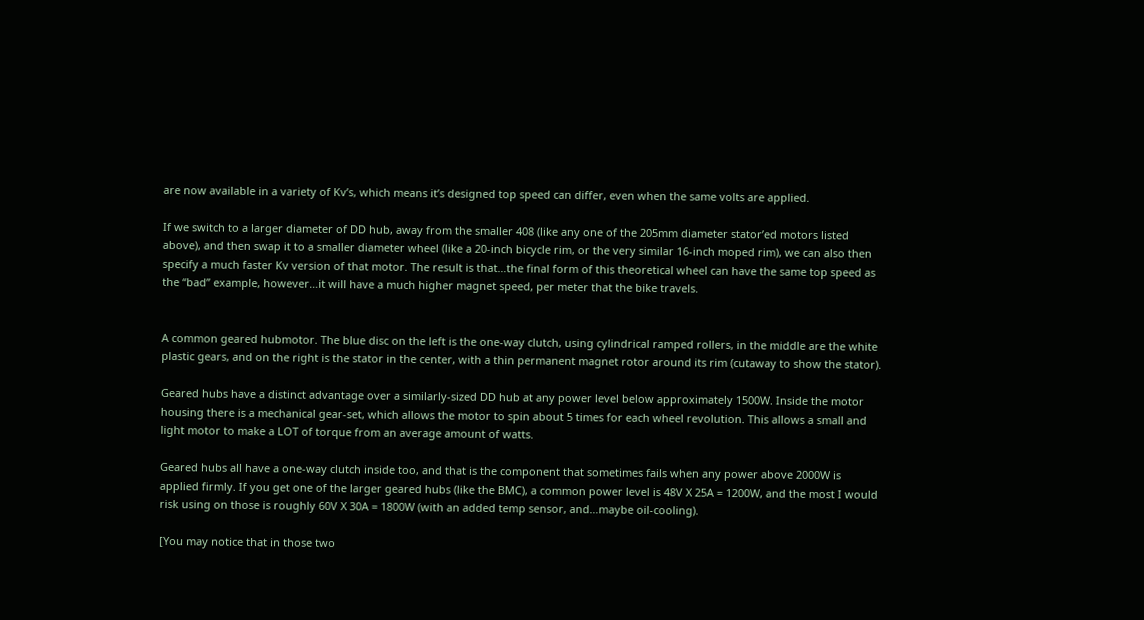are now available in a variety of Kv’s, which means it’s designed top speed can differ, even when the same volts are applied.

If we switch to a larger diameter of DD hub, away from the smaller 408 (like any one of the 205mm diameter stator’ed motors listed above), and then swap it to a smaller diameter wheel (like a 20-inch bicycle rim, or the very similar 16-inch moped rim), we can also then specify a much faster Kv version of that motor. The result is that…the final form of this theoretical wheel can have the same top speed as the “bad” example, however…it will have a much higher magnet speed, per meter that the bike travels.


A common geared hubmotor. The blue disc on the left is the one-way clutch, using cylindrical ramped rollers, in the middle are the white plastic gears, and on the right is the stator in the center, with a thin permanent magnet rotor around its rim (cutaway to show the stator).

Geared hubs have a distinct advantage over a similarly-sized DD hub at any power level below approximately 1500W. Inside the motor housing there is a mechanical gear-set, which allows the motor to spin about 5 times for each wheel revolution. This allows a small and light motor to make a LOT of torque from an average amount of watts.

Geared hubs all have a one-way clutch inside too, and that is the component that sometimes fails when any power above 2000W is applied firmly. If you get one of the larger geared hubs (like the BMC), a common power level is 48V X 25A = 1200W, and the most I would risk using on those is roughly 60V X 30A = 1800W (with an added temp sensor, and…maybe oil-cooling).

[You may notice that in those two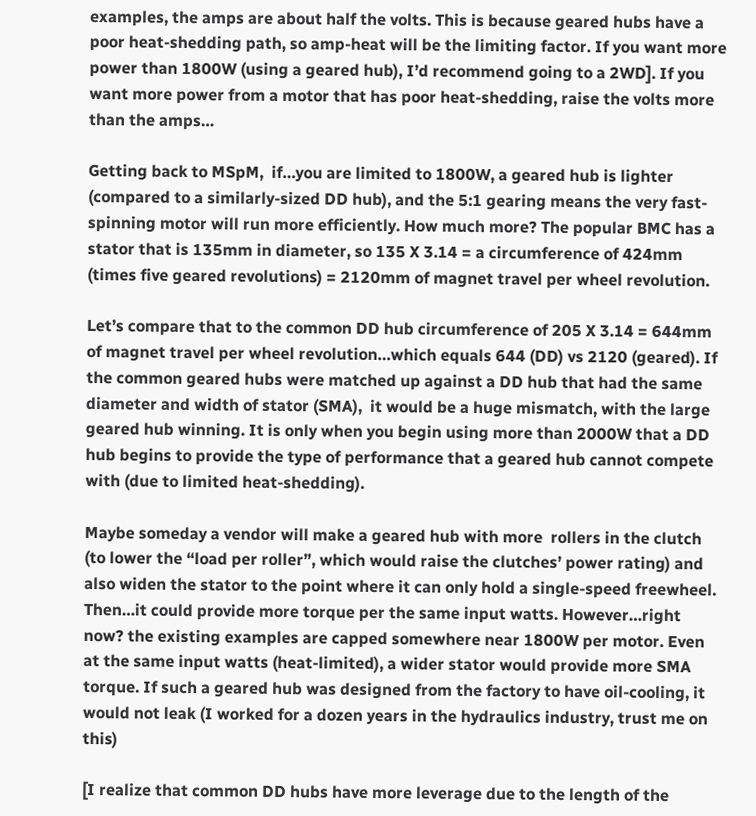examples, the amps are about half the volts. This is because geared hubs have a poor heat-shedding path, so amp-heat will be the limiting factor. If you want more power than 1800W (using a geared hub), I’d recommend going to a 2WD]. If you want more power from a motor that has poor heat-shedding, raise the volts more than the amps…

Getting back to MSpM,  if…you are limited to 1800W, a geared hub is lighter (compared to a similarly-sized DD hub), and the 5:1 gearing means the very fast-spinning motor will run more efficiently. How much more? The popular BMC has a stator that is 135mm in diameter, so 135 X 3.14 = a circumference of 424mm (times five geared revolutions) = 2120mm of magnet travel per wheel revolution.

Let’s compare that to the common DD hub circumference of 205 X 3.14 = 644mm of magnet travel per wheel revolution…which equals 644 (DD) vs 2120 (geared). If the common geared hubs were matched up against a DD hub that had the same diameter and width of stator (SMA),  it would be a huge mismatch, with the large geared hub winning. It is only when you begin using more than 2000W that a DD hub begins to provide the type of performance that a geared hub cannot compete with (due to limited heat-shedding).

Maybe someday a vendor will make a geared hub with more  rollers in the clutch (to lower the “load per roller”, which would raise the clutches’ power rating) and also widen the stator to the point where it can only hold a single-speed freewheel. Then…it could provide more torque per the same input watts. However…right now? the existing examples are capped somewhere near 1800W per motor. Even at the same input watts (heat-limited), a wider stator would provide more SMA torque. If such a geared hub was designed from the factory to have oil-cooling, it would not leak (I worked for a dozen years in the hydraulics industry, trust me on this)

[I realize that common DD hubs have more leverage due to the length of the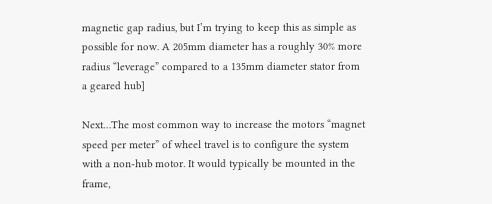magnetic gap radius, but I’m trying to keep this as simple as possible for now. A 205mm diameter has a roughly 30% more radius “leverage” compared to a 135mm diameter stator from a geared hub]

Next…The most common way to increase the motors “magnet speed per meter” of wheel travel is to configure the system with a non-hub motor. It would typically be mounted in the frame,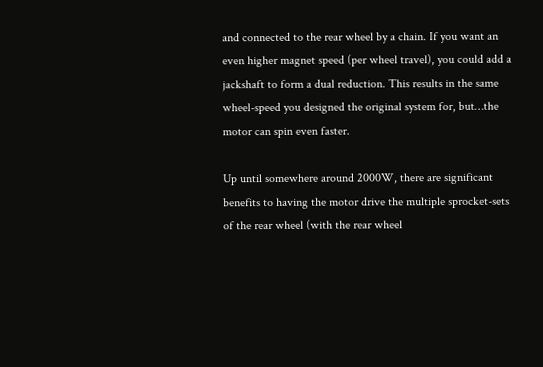and connected to the rear wheel by a chain. If you want an even higher magnet speed (per wheel travel), you could add a jackshaft to form a dual reduction. This results in the same wheel-speed you designed the original system for, but…the motor can spin even faster.

Up until somewhere around 2000W, there are significant benefits to having the motor drive the multiple sprocket-sets of the rear wheel (with the rear wheel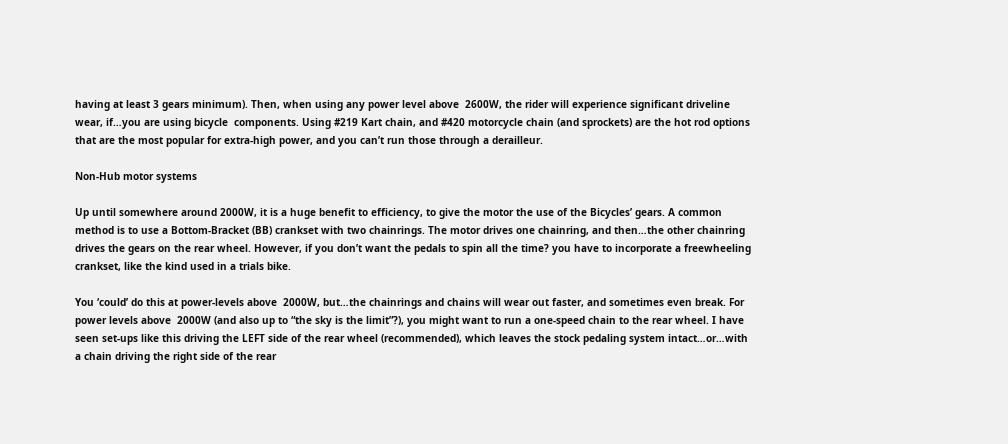having at least 3 gears minimum). Then, when using any power level above  2600W, the rider will experience significant driveline wear, if…you are using bicycle  components. Using #219 Kart chain, and #420 motorcycle chain (and sprockets) are the hot rod options that are the most popular for extra-high power, and you can’t run those through a derailleur.

Non-Hub motor systems

Up until somewhere around 2000W, it is a huge benefit to efficiency, to give the motor the use of the Bicycles’ gears. A common method is to use a Bottom-Bracket (BB) crankset with two chainrings. The motor drives one chainring, and then…the other chainring drives the gears on the rear wheel. However, if you don’t want the pedals to spin all the time? you have to incorporate a freewheeling crankset, like the kind used in a trials bike.

You ‘could’ do this at power-levels above  2000W, but…the chainrings and chains will wear out faster, and sometimes even break. For power levels above  2000W (and also up to “the sky is the limit”?), you might want to run a one-speed chain to the rear wheel. I have seen set-ups like this driving the LEFT side of the rear wheel (recommended), which leaves the stock pedaling system intact…or…with a chain driving the right side of the rear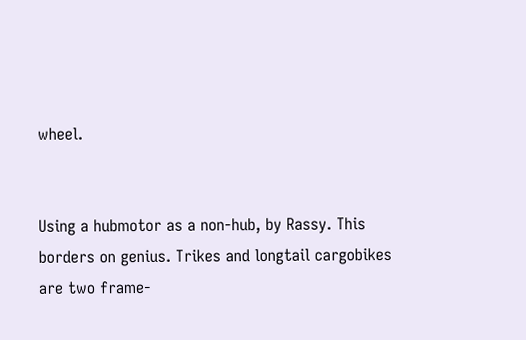wheel.


Using a hubmotor as a non-hub, by Rassy. This borders on genius. Trikes and longtail cargobikes are two frame-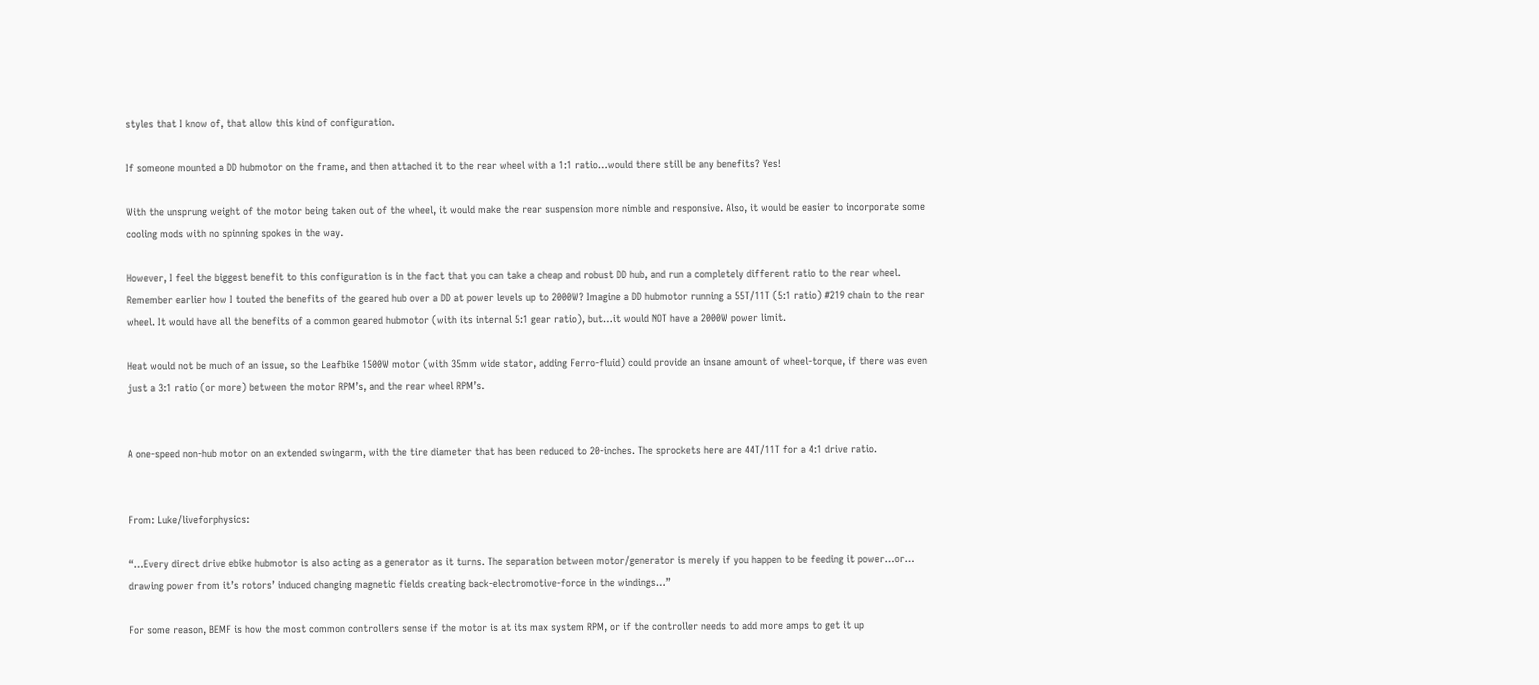styles that I know of, that allow this kind of configuration.

If someone mounted a DD hubmotor on the frame, and then attached it to the rear wheel with a 1:1 ratio…would there still be any benefits? Yes!

With the unsprung weight of the motor being taken out of the wheel, it would make the rear suspension more nimble and responsive. Also, it would be easier to incorporate some cooling mods with no spinning spokes in the way.

However, I feel the biggest benefit to this configuration is in the fact that you can take a cheap and robust DD hub, and run a completely different ratio to the rear wheel. Remember earlier how I touted the benefits of the geared hub over a DD at power levels up to 2000W? Imagine a DD hubmotor running a 55T/11T (5:1 ratio) #219 chain to the rear wheel. It would have all the benefits of a common geared hubmotor (with its internal 5:1 gear ratio), but…it would NOT have a 2000W power limit.

Heat would not be much of an issue, so the Leafbike 1500W motor (with 35mm wide stator, adding Ferro-fluid) could provide an insane amount of wheel-torque, if there was even just a 3:1 ratio (or more) between the motor RPM’s, and the rear wheel RPM’s.


A one-speed non-hub motor on an extended swingarm, with the tire diameter that has been reduced to 20-inches. The sprockets here are 44T/11T for a 4:1 drive ratio.


From: Luke/liveforphysics:

“…Every direct drive ebike hubmotor is also acting as a generator as it turns. The separation between motor/generator is merely if you happen to be feeding it power…or… drawing power from it’s rotors’ induced changing magnetic fields creating back-electromotive-force in the windings…”

For some reason, BEMF is how the most common controllers sense if the motor is at its max system RPM, or if the controller needs to add more amps to get it up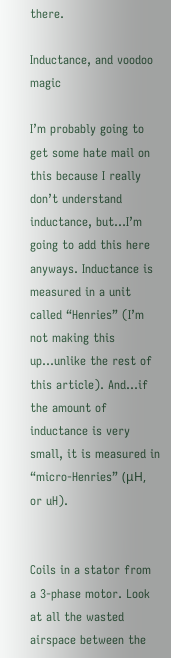there.

Inductance, and voodoo magic

I’m probably going to get some hate mail on this because I really don’t understand inductance, but…I’m going to add this here anyways. Inductance is measured in a unit called “Henries” (I’m not making this up…unlike the rest of this article). And…if the amount of inductance is very small, it is measured in “micro-Henries” (μH, or uH).


Coils in a stator from a 3-phase motor. Look at all the wasted airspace between the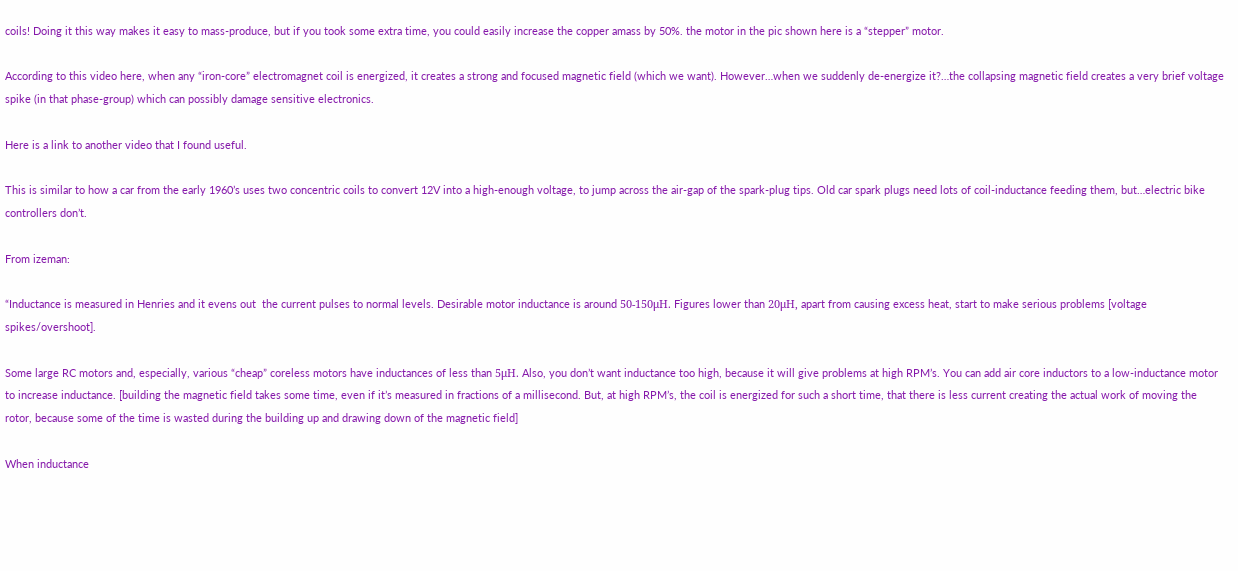coils! Doing it this way makes it easy to mass-produce, but if you took some extra time, you could easily increase the copper amass by 50%. the motor in the pic shown here is a “stepper” motor.

According to this video here, when any “iron-core” electromagnet coil is energized, it creates a strong and focused magnetic field (which we want). However…when we suddenly de-energize it?…the collapsing magnetic field creates a very brief voltage spike (in that phase-group) which can possibly damage sensitive electronics.

Here is a link to another video that I found useful.

This is similar to how a car from the early 1960’s uses two concentric coils to convert 12V into a high-enough voltage, to jump across the air-gap of the spark-plug tips. Old car spark plugs need lots of coil-inductance feeding them, but…electric bike controllers don’t.

From izeman:

“Inductance is measured in Henries and it evens out  the current pulses to normal levels. Desirable motor inductance is around 50-150μH. Figures lower than 20μH, apart from causing excess heat, start to make serious problems [voltage spikes/overshoot].

Some large RC motors and, especially, various “cheap” coreless motors have inductances of less than 5μH. Also, you don’t want inductance too high, because it will give problems at high RPM’s. You can add air core inductors to a low-inductance motor to increase inductance. [building the magnetic field takes some time, even if it’s measured in fractions of a millisecond. But, at high RPM’s, the coil is energized for such a short time, that there is less current creating the actual work of moving the rotor, because some of the time is wasted during the building up and drawing down of the magnetic field]

When inductance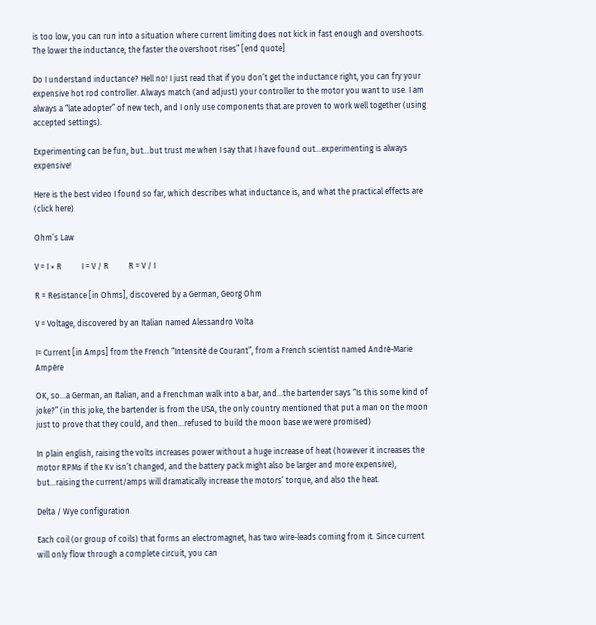is too low, you can run into a situation where current limiting does not kick in fast enough and overshoots. The lower the inductance, the faster the overshoot rises” [end quote]

Do I understand inductance? Hell no! I just read that if you don’t get the inductance right, you can fry your expensive hot rod controller. Always match (and adjust) your controller to the motor you want to use. I am always a “late adopter” of new tech, and I only use components that are proven to work well together (using accepted settings).

Experimenting can be fun, but…but trust me when I say that I have found out…experimenting is always expensive!

Here is the best video I found so far, which describes what inductance is, and what the practical effects are (click here)

Ohm’s Law

V = I × R          I = V / R          R = V / I

R = Resistance [in Ohms], discovered by a German, Georg Ohm

V = Voltage, discovered by an Italian named Alessandro Volta

I= Current [in Amps] from the French “Intensité de Courant”, from a French scientist named André-Marie Ampère

OK, so…a German, an Italian, and a Frenchman walk into a bar, and…the bartender says “Is this some kind of joke?” (in this joke, the bartender is from the USA, the only country mentioned that put a man on the moon just to prove that they could, and then…refused to build the moon base we were promised)

In plain english, raising the volts increases power without a huge increase of heat (however it increases the motor RPMs if the Kv isn’t changed, and the battery pack might also be larger and more expensive), but…raising the current/amps will dramatically increase the motors’ torque, and also the heat.

Delta / Wye configuration

Each coil (or group of coils) that forms an electromagnet, has two wire-leads coming from it. Since current will only flow through a complete circuit, you can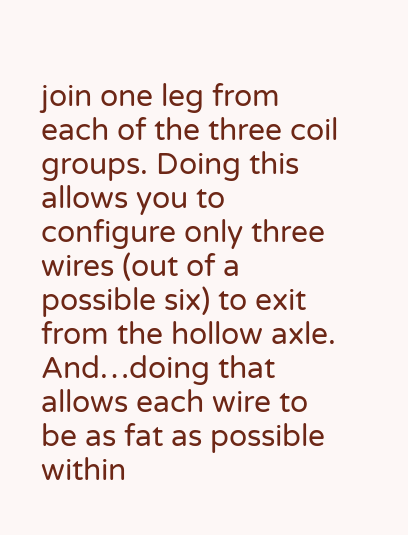join one leg from each of the three coil groups. Doing this allows you to configure only three wires (out of a possible six) to exit from the hollow axle. And…doing that  allows each wire to be as fat as possible within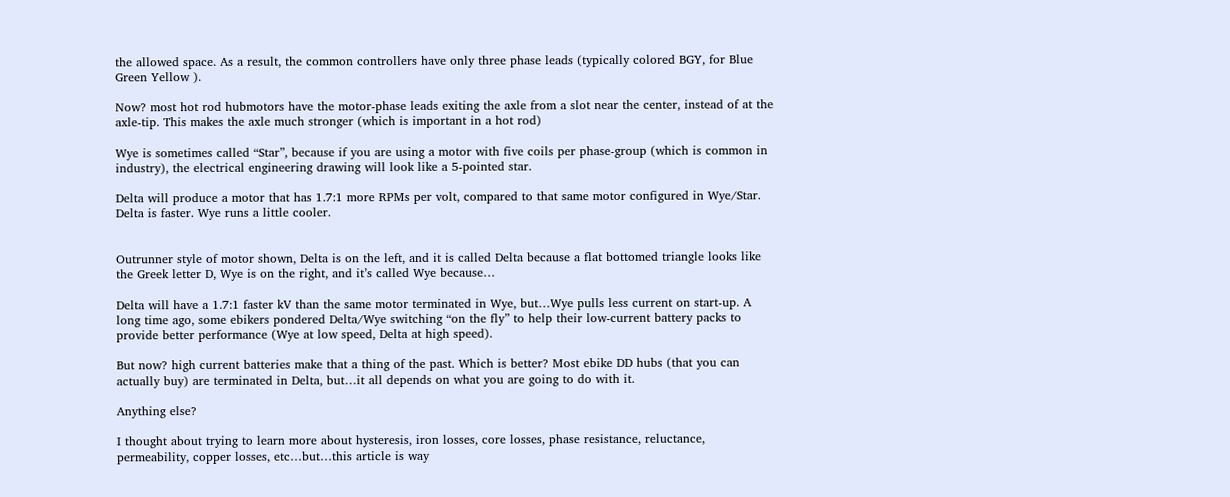the allowed space. As a result, the common controllers have only three phase leads (typically colored BGY, for Blue Green Yellow ).

Now? most hot rod hubmotors have the motor-phase leads exiting the axle from a slot near the center, instead of at the axle-tip. This makes the axle much stronger (which is important in a hot rod)

Wye is sometimes called “Star”, because if you are using a motor with five coils per phase-group (which is common in industry), the electrical engineering drawing will look like a 5-pointed star.

Delta will produce a motor that has 1.7:1 more RPMs per volt, compared to that same motor configured in Wye/Star. Delta is faster. Wye runs a little cooler.


Outrunner style of motor shown, Delta is on the left, and it is called Delta because a flat bottomed triangle looks like the Greek letter D, Wye is on the right, and it’s called Wye because…

Delta will have a 1.7:1 faster kV than the same motor terminated in Wye, but…Wye pulls less current on start-up. A long time ago, some ebikers pondered Delta/Wye switching “on the fly” to help their low-current battery packs to provide better performance (Wye at low speed, Delta at high speed).

But now? high current batteries make that a thing of the past. Which is better? Most ebike DD hubs (that you can actually buy) are terminated in Delta, but…it all depends on what you are going to do with it.

Anything else?

I thought about trying to learn more about hysteresis, iron losses, core losses, phase resistance, reluctance, permeability, copper losses, etc…but…this article is way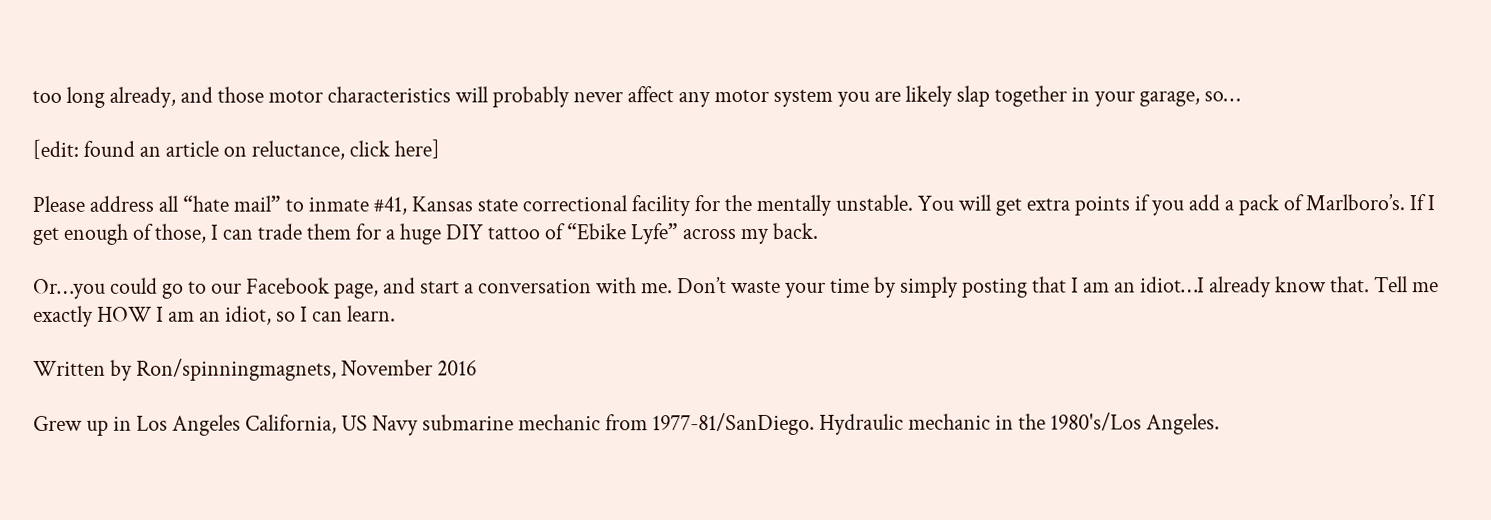too long already, and those motor characteristics will probably never affect any motor system you are likely slap together in your garage, so…

[edit: found an article on reluctance, click here]

Please address all “hate mail” to inmate #41, Kansas state correctional facility for the mentally unstable. You will get extra points if you add a pack of Marlboro’s. If I get enough of those, I can trade them for a huge DIY tattoo of “Ebike Lyfe” across my back.

Or…you could go to our Facebook page, and start a conversation with me. Don’t waste your time by simply posting that I am an idiot…I already know that. Tell me exactly HOW I am an idiot, so I can learn.

Written by Ron/spinningmagnets, November 2016

Grew up in Los Angeles California, US Navy submarine mechanic from 1977-81/SanDiego. Hydraulic mechanic in the 1980's/Los Angeles.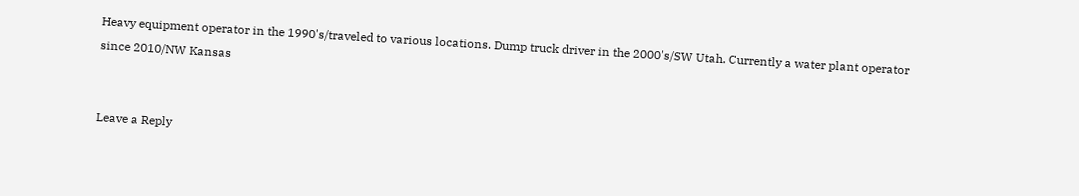Heavy equipment operator in the 1990's/traveled to various locations. Dump truck driver in the 2000's/SW Utah. Currently a water plant operator since 2010/NW Kansas


Leave a Reply